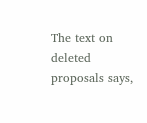The text on deleted proposals says,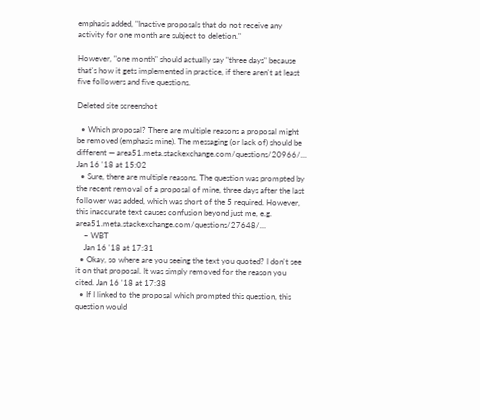emphasis added, "Inactive proposals that do not receive any activity for one month are subject to deletion."

However, "one month" should actually say "three days" because that's how it gets implemented in practice, if there aren't at least five followers and five questions.

Deleted site screenshot

  • Which proposal? There are multiple reasons a proposal might be removed (emphasis mine). The messaging (or lack of) should be different — area51.meta.stackexchange.com/questions/20966/… Jan 16 '18 at 15:02
  • Sure, there are multiple reasons. The question was prompted by the recent removal of a proposal of mine, three days after the last follower was added, which was short of the 5 required. However, this inaccurate text causes confusion beyond just me, e.g. area51.meta.stackexchange.com/questions/27648/…
    – WBT
    Jan 16 '18 at 17:31
  • Okay, so where are you seeing the text you quoted? I don't see it on that proposal. It was simply removed for the reason you cited. Jan 16 '18 at 17:38
  • If I linked to the proposal which prompted this question, this question would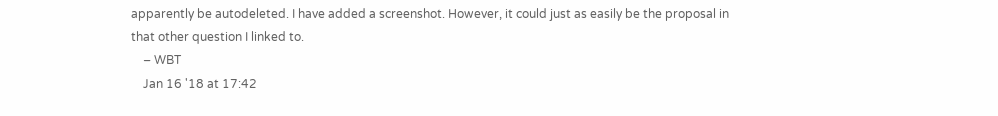apparently be autodeleted. I have added a screenshot. However, it could just as easily be the proposal in that other question I linked to.
    – WBT
    Jan 16 '18 at 17:42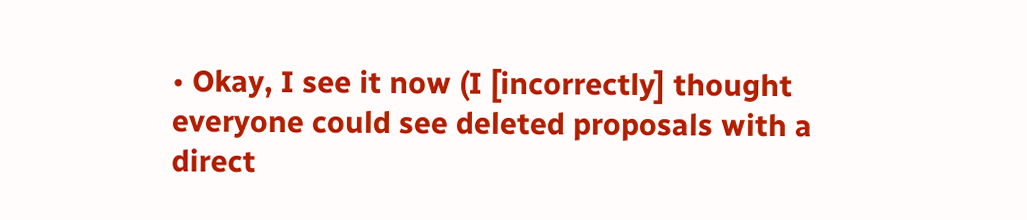• Okay, I see it now (I [incorrectly] thought everyone could see deleted proposals with a direct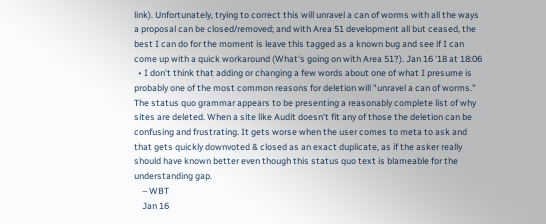link). Unfortunately, trying to correct this will unravel a can of worms with all the ways a proposal can be closed/removed; and with Area 51 development all but ceased, the best I can do for the moment is leave this tagged as a known bug and see if I can come up with a quick workaround (What's going on with Area 51?). Jan 16 '18 at 18:06
  • I don't think that adding or changing a few words about one of what I presume is probably one of the most common reasons for deletion will "unravel a can of worms." The status quo grammar appears to be presenting a reasonably complete list of why sites are deleted. When a site like Audit doesn't fit any of those the deletion can be confusing and frustrating. It gets worse when the user comes to meta to ask and that gets quickly downvoted & closed as an exact duplicate, as if the asker really should have known better even though this status quo text is blameable for the understanding gap.
    – WBT
    Jan 16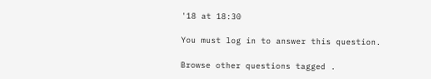'18 at 18:30

You must log in to answer this question.

Browse other questions tagged .